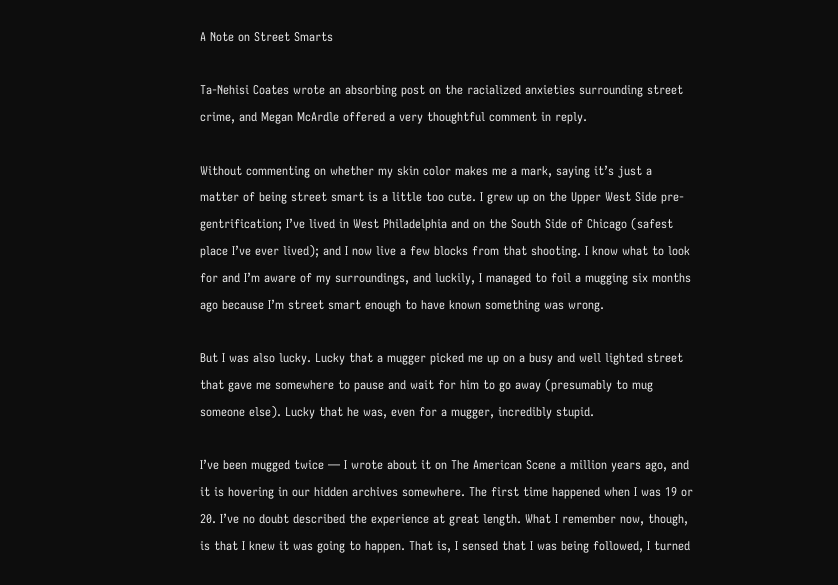A Note on Street Smarts

Ta-Nehisi Coates wrote an absorbing post on the racialized anxieties surrounding street crime, and Megan McArdle offered a very thoughtful comment in reply.

Without commenting on whether my skin color makes me a mark, saying it’s just a matter of being street smart is a little too cute. I grew up on the Upper West Side pre-gentrification; I’ve lived in West Philadelphia and on the South Side of Chicago (safest place I’ve ever lived); and I now live a few blocks from that shooting. I know what to look for and I’m aware of my surroundings, and luckily, I managed to foil a mugging six months ago because I’m street smart enough to have known something was wrong.

But I was also lucky. Lucky that a mugger picked me up on a busy and well lighted street that gave me somewhere to pause and wait for him to go away (presumably to mug someone else). Lucky that he was, even for a mugger, incredibly stupid.

I’ve been mugged twice — I wrote about it on The American Scene a million years ago, and it is hovering in our hidden archives somewhere. The first time happened when I was 19 or 20. I’ve no doubt described the experience at great length. What I remember now, though, is that I knew it was going to happen. That is, I sensed that I was being followed, I turned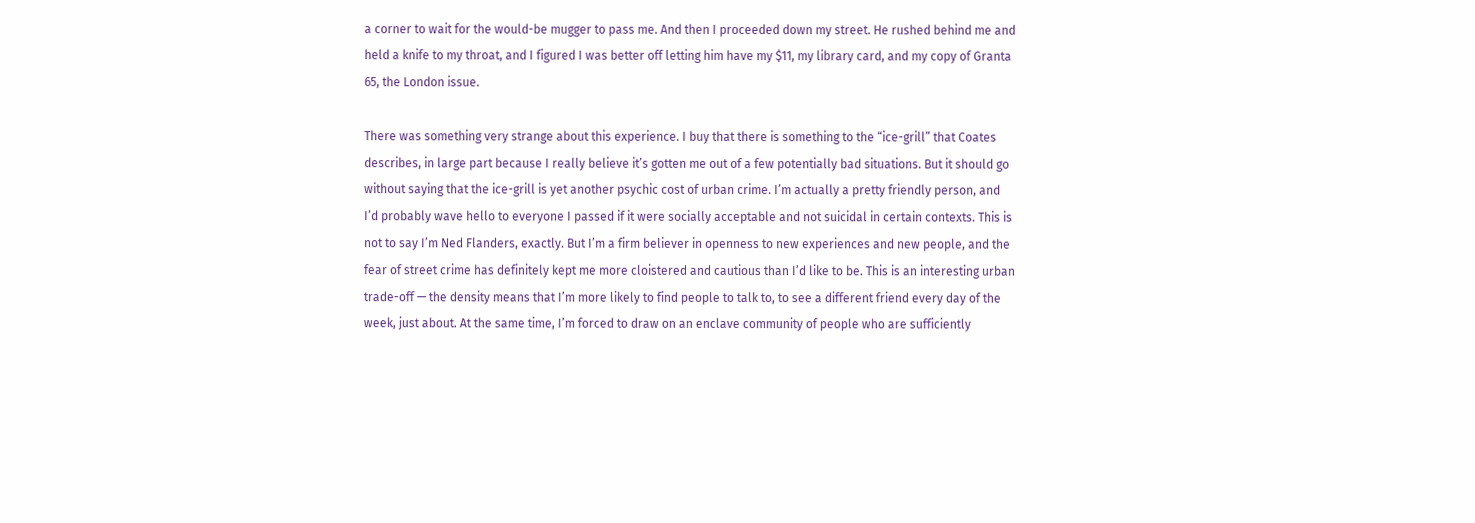a corner to wait for the would-be mugger to pass me. And then I proceeded down my street. He rushed behind me and held a knife to my throat, and I figured I was better off letting him have my $11, my library card, and my copy of Granta 65, the London issue.

There was something very strange about this experience. I buy that there is something to the “ice-grill” that Coates describes, in large part because I really believe it’s gotten me out of a few potentially bad situations. But it should go without saying that the ice-grill is yet another psychic cost of urban crime. I’m actually a pretty friendly person, and I’d probably wave hello to everyone I passed if it were socially acceptable and not suicidal in certain contexts. This is not to say I’m Ned Flanders, exactly. But I’m a firm believer in openness to new experiences and new people, and the fear of street crime has definitely kept me more cloistered and cautious than I’d like to be. This is an interesting urban trade-off — the density means that I’m more likely to find people to talk to, to see a different friend every day of the week, just about. At the same time, I’m forced to draw on an enclave community of people who are sufficiently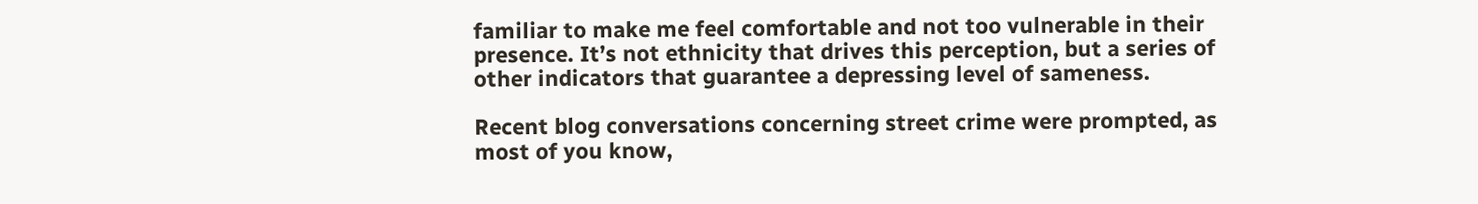familiar to make me feel comfortable and not too vulnerable in their presence. It’s not ethnicity that drives this perception, but a series of other indicators that guarantee a depressing level of sameness.

Recent blog conversations concerning street crime were prompted, as most of you know,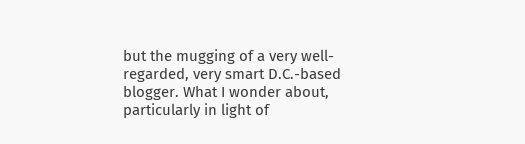but the mugging of a very well-regarded, very smart D.C.-based blogger. What I wonder about, particularly in light of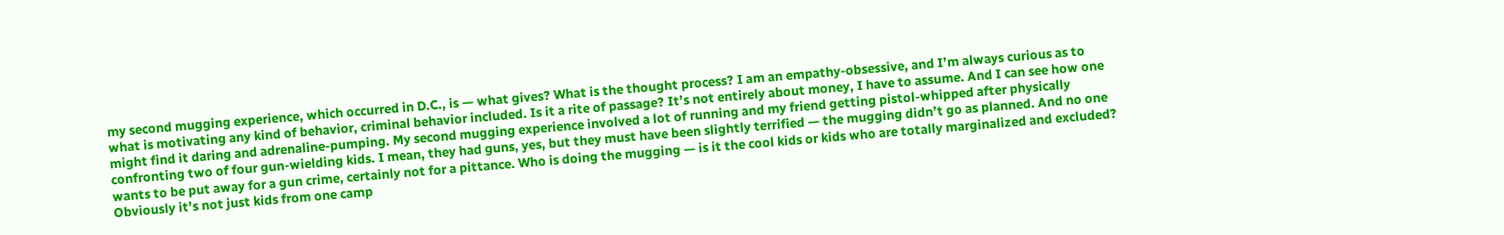my second mugging experience, which occurred in D.C., is — what gives? What is the thought process? I am an empathy-obsessive, and I’m always curious as to what is motivating any kind of behavior, criminal behavior included. Is it a rite of passage? It’s not entirely about money, I have to assume. And I can see how one might find it daring and adrenaline-pumping. My second mugging experience involved a lot of running and my friend getting pistol-whipped after physically confronting two of four gun-wielding kids. I mean, they had guns, yes, but they must have been slightly terrified — the mugging didn’t go as planned. And no one wants to be put away for a gun crime, certainly not for a pittance. Who is doing the mugging — is it the cool kids or kids who are totally marginalized and excluded? Obviously it’s not just kids from one camp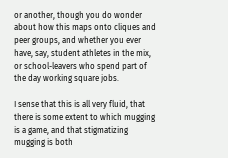or another, though you do wonder about how this maps onto cliques and peer groups, and whether you ever have, say, student athletes in the mix, or school-leavers who spend part of the day working square jobs.

I sense that this is all very fluid, that there is some extent to which mugging is a game, and that stigmatizing mugging is both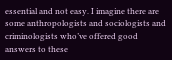essential and not easy. I imagine there are some anthropologists and sociologists and criminologists who’ve offered good answers to these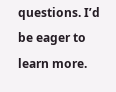questions. I’d be eager to learn more.